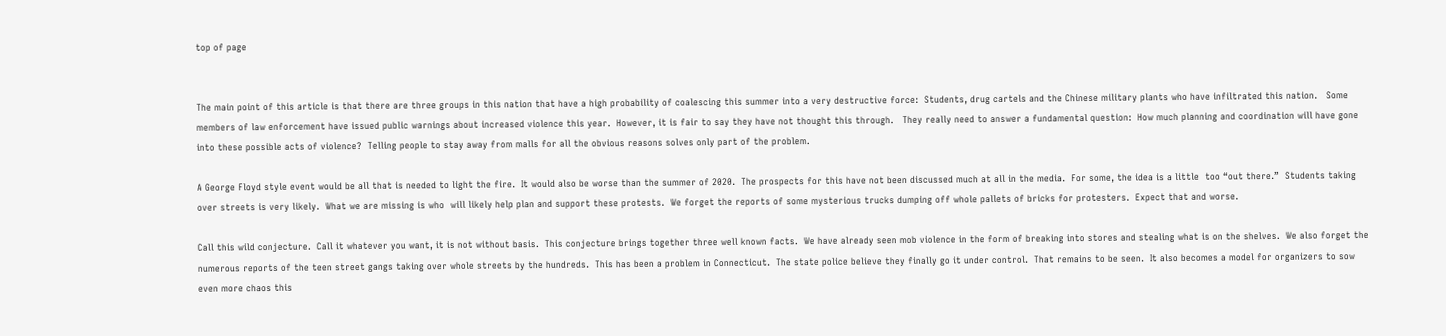top of page


The main point of this article is that there are three groups in this nation that have a high probability of coalescing this summer into a very destructive force:  Students, drug cartels and the Chinese military plants who have infiltrated this nation.   Some members of law enforcement have issued public warnings about increased violence this year.  However, it is fair to say they have not thought this through.   They really need to answer a fundamental question:  How much planning and coordination will have gone into these possible acts of violence?  Telling people to stay away from malls for all the obvious reasons solves only part of the problem.

A George Floyd style event would be all that is needed to light the fire.  It would also be worse than the summer of 2020.  The prospects for this have not been discussed much at all in the media.  For some, the idea is a little  too “out there.”  Students taking over streets is very likely.  What we are missing is who  will likely help plan and support these protests.  We forget the reports of some mysterious trucks dumping off whole pallets of bricks for protesters.  Expect that and worse.

Call this wild conjecture.  Call it whatever you want, it is not without basis.  This conjecture brings together three well known facts.  We have already seen mob violence in the form of breaking into stores and stealing what is on the shelves.  We also forget the numerous reports of the teen street gangs taking over whole streets by the hundreds.  This has been a problem in Connecticut.  The state police believe they finally go it under control.  That remains to be seen.  It also becomes a model for organizers to sow even more chaos this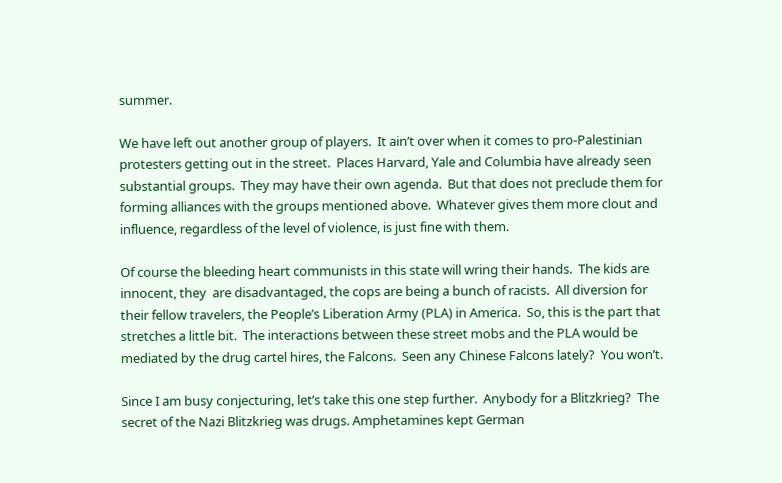summer.

We have left out another group of players.  It ain’t over when it comes to pro-Palestinian protesters getting out in the street.  Places Harvard, Yale and Columbia have already seen substantial groups.  They may have their own agenda.  But that does not preclude them for forming alliances with the groups mentioned above.  Whatever gives them more clout and influence, regardless of the level of violence, is just fine with them.

Of course the bleeding heart communists in this state will wring their hands.  The kids are innocent, they  are disadvantaged, the cops are being a bunch of racists.  All diversion for their fellow travelers, the People’s Liberation Army (PLA) in America.  So, this is the part that stretches a little bit.  The interactions between these street mobs and the PLA would be mediated by the drug cartel hires, the Falcons.  Seen any Chinese Falcons lately?  You won’t.

Since I am busy conjecturing, let’s take this one step further.  Anybody for a Blitzkrieg?  The secret of the Nazi Blitzkrieg was drugs. Amphetamines kept German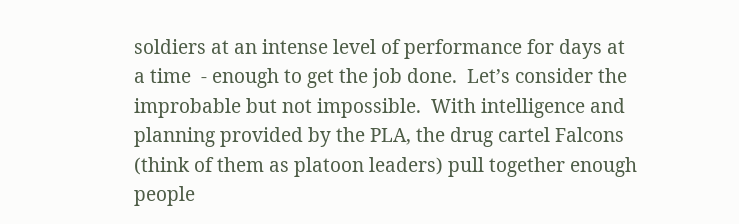soldiers at an intense level of performance for days at a time  - enough to get the job done.  Let’s consider the improbable but not impossible.  With intelligence and planning provided by the PLA, the drug cartel Falcons (think of them as platoon leaders) pull together enough people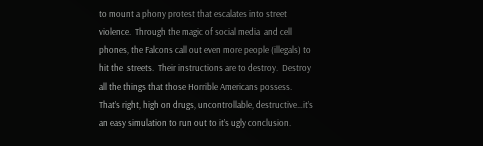to mount a phony protest that escalates into street violence.  Through the magic of social media  and cell phones, the Falcons call out even more people (illegals) to hit the  streets.  Their instructions are to destroy.  Destroy all the things that those Horrible Americans possess.  That’s right, high on drugs, uncontrollable, destructive…it’s an easy simulation to run out to it’s ugly conclusion.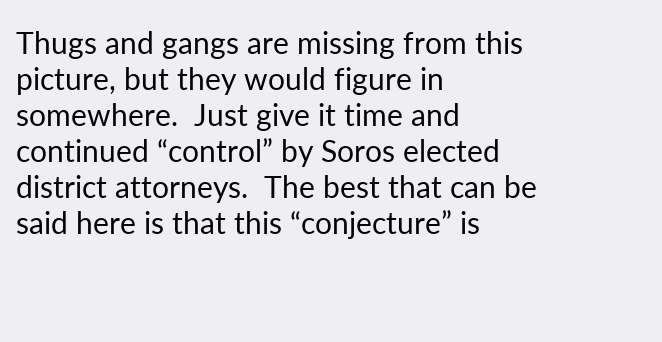Thugs and gangs are missing from this picture, but they would figure in somewhere.  Just give it time and continued “control” by Soros elected district attorneys.  The best that can be said here is that this “conjecture” is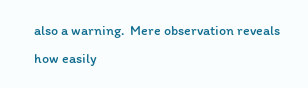also a warning.  Mere observation reveals how easily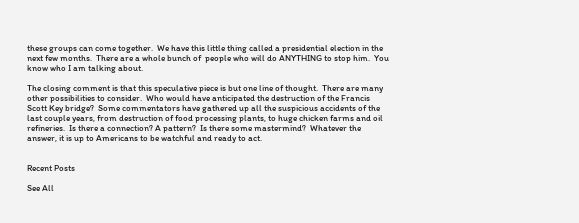these groups can come together.  We have this little thing called a presidential election in the next few months.  There are a whole bunch of  people who will do ANYTHING to stop him.  You know who I am talking about.

The closing comment is that this speculative piece is but one line of thought.  There are many other possibilities to consider.  Who would have anticipated the destruction of the Francis Scott Key bridge?  Some commentators have gathered up all the suspicious accidents of the last couple years, from destruction of food processing plants, to huge chicken farms and oil refineries.  Is there a connection? A pattern?  Is there some mastermind?  Whatever the answer, it is up to Americans to be watchful and ready to act.


Recent Posts

See All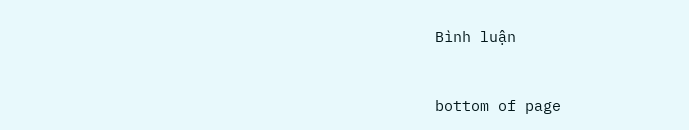Bình luận


bottom of page